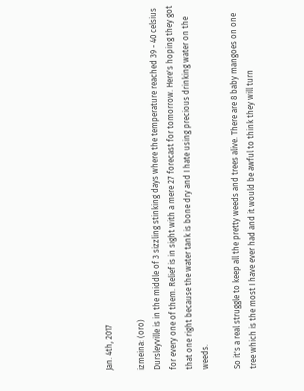Jan. 4th, 2017

izmeina: (oro)
Dursleyville is in the middle of 3 sizzling stinking days where the temperature reached 39 - 40 celsius for every one of them. Relief is in sight with a mere 27 forecast for tomorrow. Here's hoping they got that one right because the water tank is bone dry and I hate using precious drinking water on the weeds.

So it's a real struggle to keep all the pretty weeds and trees alive. There are 8 baby mangoes on one tree which is the most I have ever had and it would be awful to think they will turn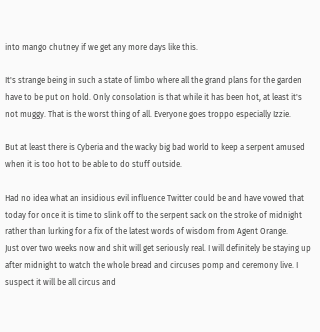into mango chutney if we get any more days like this.

It's strange being in such a state of limbo where all the grand plans for the garden have to be put on hold. Only consolation is that while it has been hot, at least it's not muggy. That is the worst thing of all. Everyone goes troppo especially Izzie.

But at least there is Cyberia and the wacky big bad world to keep a serpent amused when it is too hot to be able to do stuff outside.

Had no idea what an insidious evil influence Twitter could be and have vowed that today for once it is time to slink off to the serpent sack on the stroke of midnight rather than lurking for a fix of the latest words of wisdom from Agent Orange.
Just over two weeks now and shit will get seriously real. I will definitely be staying up after midnight to watch the whole bread and circuses pomp and ceremony live. I suspect it will be all circus and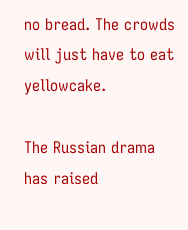no bread. The crowds will just have to eat yellowcake.

The Russian drama has raised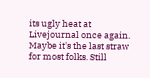its ugly heat at Livejournal once again. Maybe it's the last straw for most folks. Still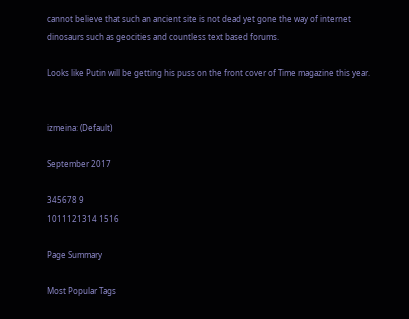cannot believe that such an ancient site is not dead yet gone the way of internet dinosaurs such as geocities and countless text based forums.

Looks like Putin will be getting his puss on the front cover of Time magazine this year.


izmeina: (Default)

September 2017

345678 9
1011121314 1516

Page Summary

Most Popular Tags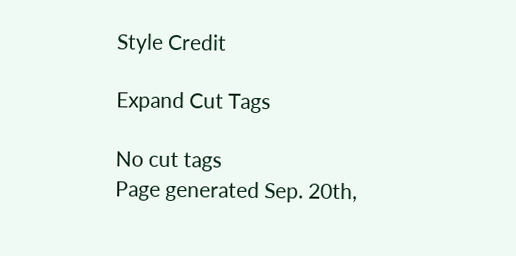Style Credit

Expand Cut Tags

No cut tags
Page generated Sep. 20th,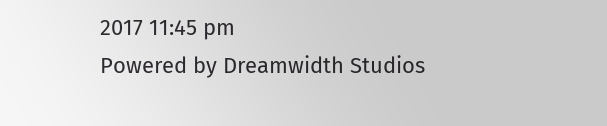2017 11:45 pm
Powered by Dreamwidth Studios